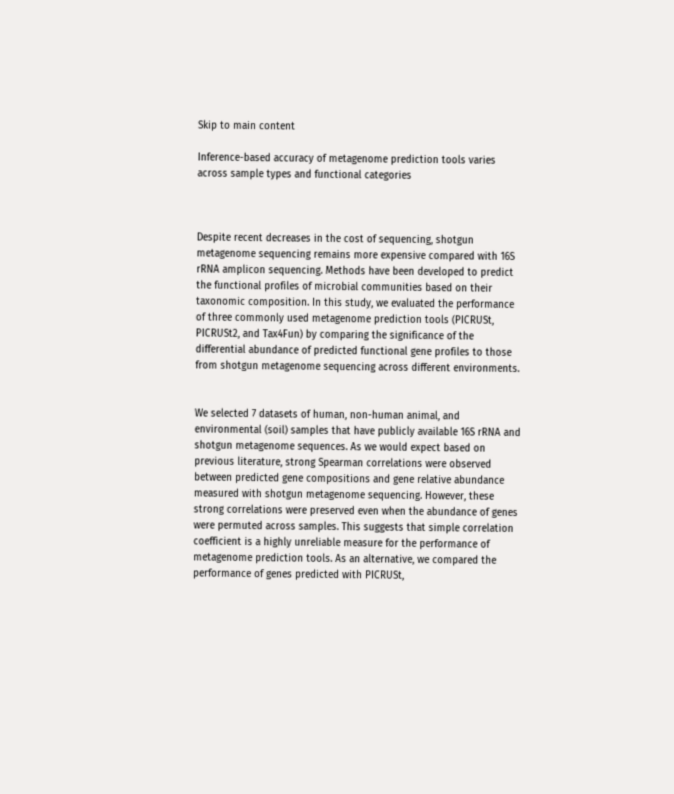Skip to main content

Inference-based accuracy of metagenome prediction tools varies across sample types and functional categories



Despite recent decreases in the cost of sequencing, shotgun metagenome sequencing remains more expensive compared with 16S rRNA amplicon sequencing. Methods have been developed to predict the functional profiles of microbial communities based on their taxonomic composition. In this study, we evaluated the performance of three commonly used metagenome prediction tools (PICRUSt, PICRUSt2, and Tax4Fun) by comparing the significance of the differential abundance of predicted functional gene profiles to those from shotgun metagenome sequencing across different environments.


We selected 7 datasets of human, non-human animal, and environmental (soil) samples that have publicly available 16S rRNA and shotgun metagenome sequences. As we would expect based on previous literature, strong Spearman correlations were observed between predicted gene compositions and gene relative abundance measured with shotgun metagenome sequencing. However, these strong correlations were preserved even when the abundance of genes were permuted across samples. This suggests that simple correlation coefficient is a highly unreliable measure for the performance of metagenome prediction tools. As an alternative, we compared the performance of genes predicted with PICRUSt,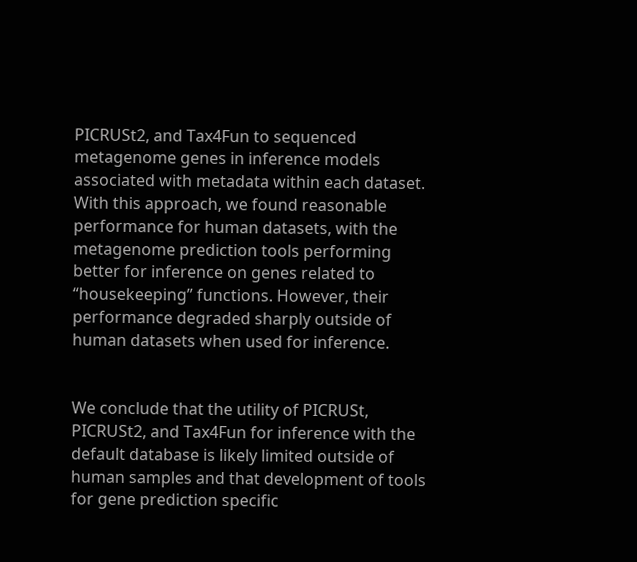PICRUSt2, and Tax4Fun to sequenced metagenome genes in inference models associated with metadata within each dataset. With this approach, we found reasonable performance for human datasets, with the metagenome prediction tools performing better for inference on genes related to “housekeeping” functions. However, their performance degraded sharply outside of human datasets when used for inference.


We conclude that the utility of PICRUSt, PICRUSt2, and Tax4Fun for inference with the default database is likely limited outside of human samples and that development of tools for gene prediction specific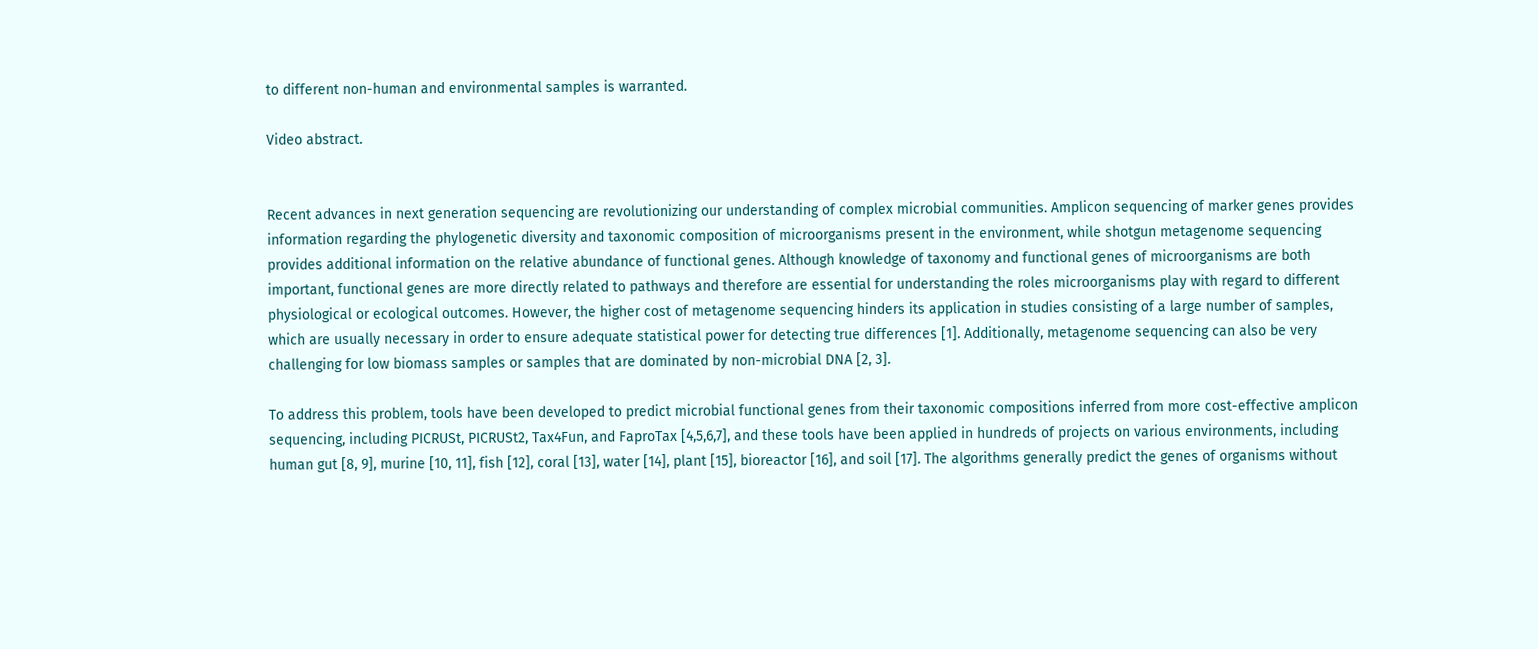to different non-human and environmental samples is warranted.

Video abstract.


Recent advances in next generation sequencing are revolutionizing our understanding of complex microbial communities. Amplicon sequencing of marker genes provides information regarding the phylogenetic diversity and taxonomic composition of microorganisms present in the environment, while shotgun metagenome sequencing provides additional information on the relative abundance of functional genes. Although knowledge of taxonomy and functional genes of microorganisms are both important, functional genes are more directly related to pathways and therefore are essential for understanding the roles microorganisms play with regard to different physiological or ecological outcomes. However, the higher cost of metagenome sequencing hinders its application in studies consisting of a large number of samples, which are usually necessary in order to ensure adequate statistical power for detecting true differences [1]. Additionally, metagenome sequencing can also be very challenging for low biomass samples or samples that are dominated by non-microbial DNA [2, 3].

To address this problem, tools have been developed to predict microbial functional genes from their taxonomic compositions inferred from more cost-effective amplicon sequencing, including PICRUSt, PICRUSt2, Tax4Fun, and FaproTax [4,5,6,7], and these tools have been applied in hundreds of projects on various environments, including human gut [8, 9], murine [10, 11], fish [12], coral [13], water [14], plant [15], bioreactor [16], and soil [17]. The algorithms generally predict the genes of organisms without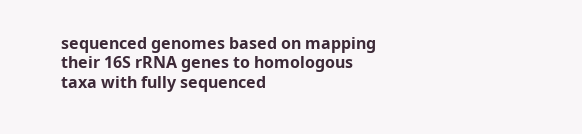sequenced genomes based on mapping their 16S rRNA genes to homologous taxa with fully sequenced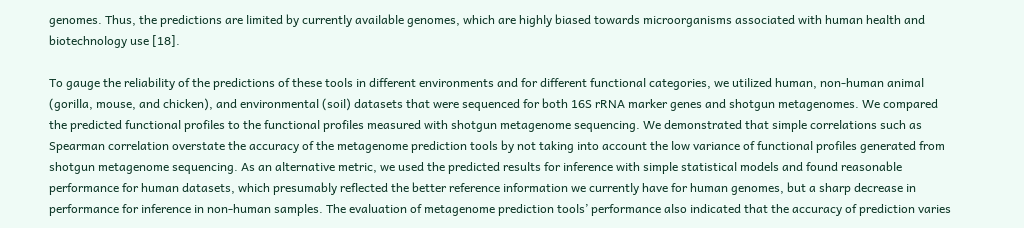genomes. Thus, the predictions are limited by currently available genomes, which are highly biased towards microorganisms associated with human health and biotechnology use [18].

To gauge the reliability of the predictions of these tools in different environments and for different functional categories, we utilized human, non-human animal (gorilla, mouse, and chicken), and environmental (soil) datasets that were sequenced for both 16S rRNA marker genes and shotgun metagenomes. We compared the predicted functional profiles to the functional profiles measured with shotgun metagenome sequencing. We demonstrated that simple correlations such as Spearman correlation overstate the accuracy of the metagenome prediction tools by not taking into account the low variance of functional profiles generated from shotgun metagenome sequencing. As an alternative metric, we used the predicted results for inference with simple statistical models and found reasonable performance for human datasets, which presumably reflected the better reference information we currently have for human genomes, but a sharp decrease in performance for inference in non-human samples. The evaluation of metagenome prediction tools’ performance also indicated that the accuracy of prediction varies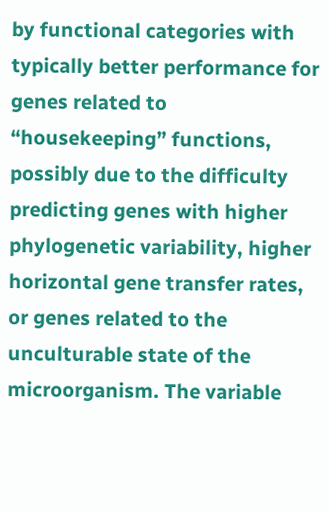by functional categories with typically better performance for genes related to “housekeeping” functions, possibly due to the difficulty predicting genes with higher phylogenetic variability, higher horizontal gene transfer rates, or genes related to the unculturable state of the microorganism. The variable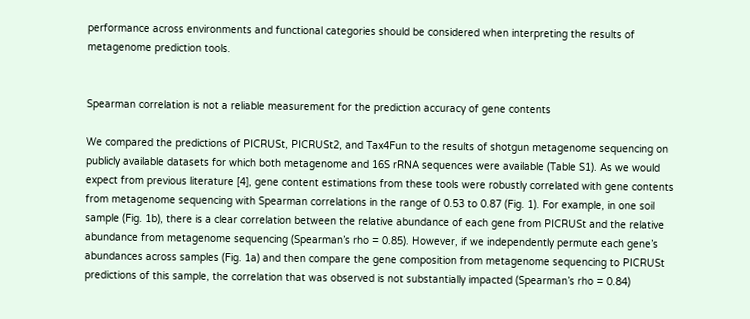performance across environments and functional categories should be considered when interpreting the results of metagenome prediction tools.


Spearman correlation is not a reliable measurement for the prediction accuracy of gene contents

We compared the predictions of PICRUSt, PICRUSt2, and Tax4Fun to the results of shotgun metagenome sequencing on publicly available datasets for which both metagenome and 16S rRNA sequences were available (Table S1). As we would expect from previous literature [4], gene content estimations from these tools were robustly correlated with gene contents from metagenome sequencing with Spearman correlations in the range of 0.53 to 0.87 (Fig. 1). For example, in one soil sample (Fig. 1b), there is a clear correlation between the relative abundance of each gene from PICRUSt and the relative abundance from metagenome sequencing (Spearman’s rho = 0.85). However, if we independently permute each gene’s abundances across samples (Fig. 1a) and then compare the gene composition from metagenome sequencing to PICRUSt predictions of this sample, the correlation that was observed is not substantially impacted (Spearman’s rho = 0.84)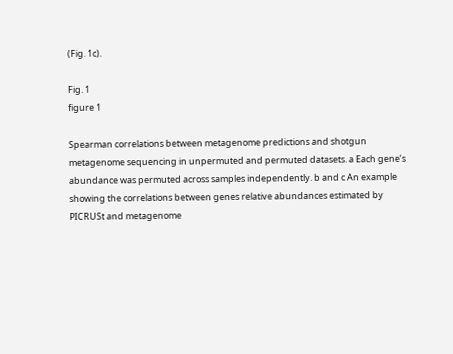(Fig. 1c).

Fig. 1
figure 1

Spearman correlations between metagenome predictions and shotgun metagenome sequencing in unpermuted and permuted datasets. a Each gene’s abundance was permuted across samples independently. b and c An example showing the correlations between genes relative abundances estimated by PICRUSt and metagenome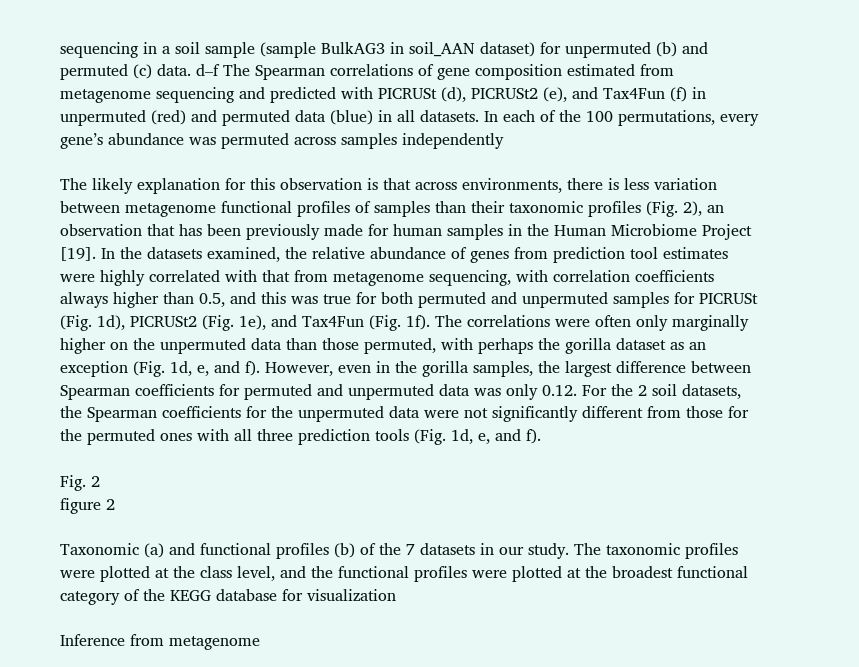sequencing in a soil sample (sample BulkAG3 in soil_AAN dataset) for unpermuted (b) and permuted (c) data. d–f The Spearman correlations of gene composition estimated from metagenome sequencing and predicted with PICRUSt (d), PICRUSt2 (e), and Tax4Fun (f) in unpermuted (red) and permuted data (blue) in all datasets. In each of the 100 permutations, every gene’s abundance was permuted across samples independently

The likely explanation for this observation is that across environments, there is less variation between metagenome functional profiles of samples than their taxonomic profiles (Fig. 2), an observation that has been previously made for human samples in the Human Microbiome Project [19]. In the datasets examined, the relative abundance of genes from prediction tool estimates were highly correlated with that from metagenome sequencing, with correlation coefficients always higher than 0.5, and this was true for both permuted and unpermuted samples for PICRUSt (Fig. 1d), PICRUSt2 (Fig. 1e), and Tax4Fun (Fig. 1f). The correlations were often only marginally higher on the unpermuted data than those permuted, with perhaps the gorilla dataset as an exception (Fig. 1d, e, and f). However, even in the gorilla samples, the largest difference between Spearman coefficients for permuted and unpermuted data was only 0.12. For the 2 soil datasets, the Spearman coefficients for the unpermuted data were not significantly different from those for the permuted ones with all three prediction tools (Fig. 1d, e, and f).

Fig. 2
figure 2

Taxonomic (a) and functional profiles (b) of the 7 datasets in our study. The taxonomic profiles were plotted at the class level, and the functional profiles were plotted at the broadest functional category of the KEGG database for visualization

Inference from metagenome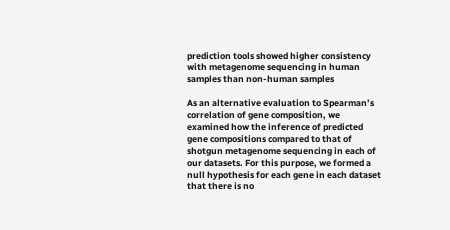prediction tools showed higher consistency with metagenome sequencing in human samples than non-human samples

As an alternative evaluation to Spearman’s correlation of gene composition, we examined how the inference of predicted gene compositions compared to that of shotgun metagenome sequencing in each of our datasets. For this purpose, we formed a null hypothesis for each gene in each dataset that there is no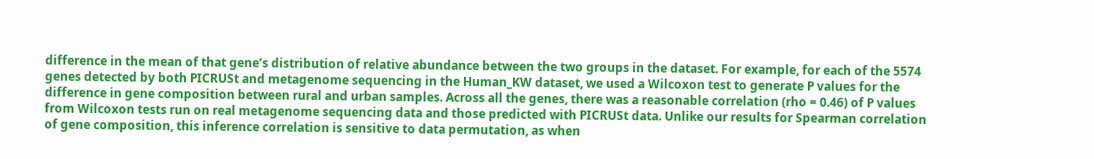difference in the mean of that gene’s distribution of relative abundance between the two groups in the dataset. For example, for each of the 5574 genes detected by both PICRUSt and metagenome sequencing in the Human_KW dataset, we used a Wilcoxon test to generate P values for the difference in gene composition between rural and urban samples. Across all the genes, there was a reasonable correlation (rho = 0.46) of P values from Wilcoxon tests run on real metagenome sequencing data and those predicted with PICRUSt data. Unlike our results for Spearman correlation of gene composition, this inference correlation is sensitive to data permutation, as when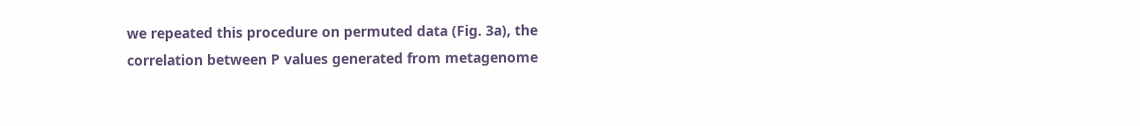we repeated this procedure on permuted data (Fig. 3a), the correlation between P values generated from metagenome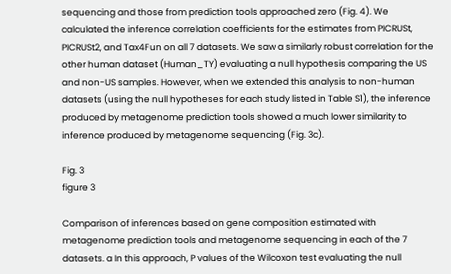sequencing and those from prediction tools approached zero (Fig. 4). We calculated the inference correlation coefficients for the estimates from PICRUSt, PICRUSt2, and Tax4Fun on all 7 datasets. We saw a similarly robust correlation for the other human dataset (Human_TY) evaluating a null hypothesis comparing the US and non-US samples. However, when we extended this analysis to non-human datasets (using the null hypotheses for each study listed in Table S1), the inference produced by metagenome prediction tools showed a much lower similarity to inference produced by metagenome sequencing (Fig. 3c).

Fig. 3
figure 3

Comparison of inferences based on gene composition estimated with metagenome prediction tools and metagenome sequencing in each of the 7 datasets. a In this approach, P values of the Wilcoxon test evaluating the null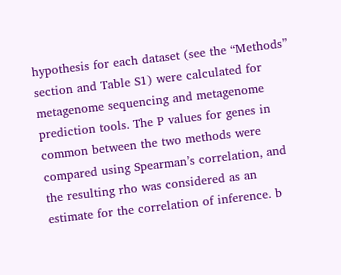hypothesis for each dataset (see the “Methods” section and Table S1) were calculated for metagenome sequencing and metagenome prediction tools. The P values for genes in common between the two methods were compared using Spearman’s correlation, and the resulting rho was considered as an estimate for the correlation of inference. b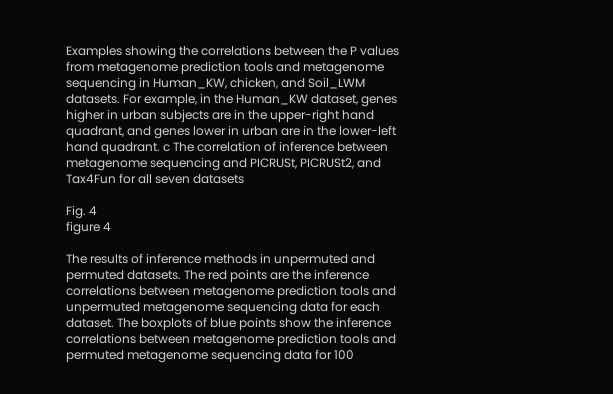Examples showing the correlations between the P values from metagenome prediction tools and metagenome sequencing in Human_KW, chicken, and Soil_LWM datasets. For example, in the Human_KW dataset, genes higher in urban subjects are in the upper-right hand quadrant, and genes lower in urban are in the lower-left hand quadrant. c The correlation of inference between metagenome sequencing and PICRUSt, PICRUSt2, and Tax4Fun for all seven datasets

Fig. 4
figure 4

The results of inference methods in unpermuted and permuted datasets. The red points are the inference correlations between metagenome prediction tools and unpermuted metagenome sequencing data for each dataset. The boxplots of blue points show the inference correlations between metagenome prediction tools and permuted metagenome sequencing data for 100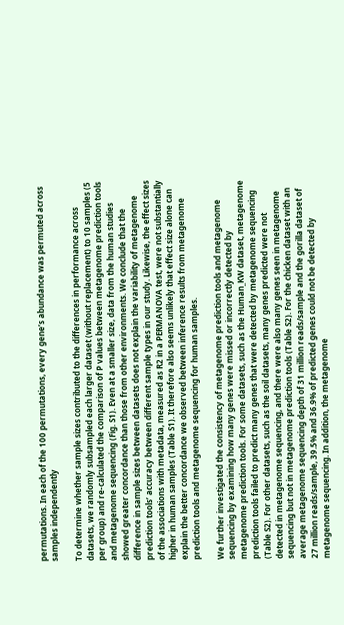permutations. In each of the 100 permutations, every gene’s abundance was permuted across samples independently

To determine whether sample sizes contributed to the differences in performance across datasets, we randomly subsampled each larger dataset (without replacement) to 10 samples (5 per group) and re-calculated the comparison of P values between metagenome prediction tools and metagenome sequencing (Fig. S1). Even at a smaller size, data from the human studies showed greater concordance than those from other environments. We conclude that the difference in sample sizes between datasets does not explain the variability of metagenome prediction tools’ accuracy between different sample types in our study. Likewise, the effect sizes of the associations with metadata, measured as R2 in a PERMANOVA test, were not substantially higher in human samples (Table S1). It therefore also seems unlikely that effect size alone can explain the better concordance we observed between inference results from metagenome prediction tools and metagenome sequencing for human samples.

We further investigated the consistency of metagenome prediction tools and metagenome sequencing by examining how many genes were missed or incorrectly detected by metagenome prediction tools. For some datasets, such as the Human_KW dataset, metagenome prediction tools failed to predict many genes that were detected by metagenome sequencing (Table S2). For other datasets, such as the soil datasets, many genes predicted were not detected in metagenome sequencing, and there were also many genes seen in metagenome sequencing but not in metagenome prediction tools (Table S2). For the chicken dataset with an average metagenome sequencing depth of 31 million reads/sample and the gorilla dataset of 27 million reads/sample, 39.5% and 36.9% of predicted genes could not be detected by metagenome sequencing. In addition, the metagenome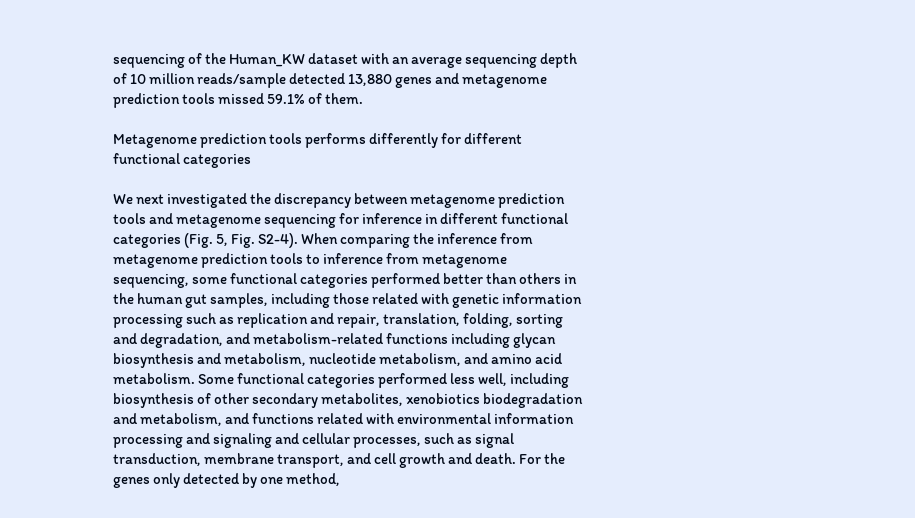sequencing of the Human_KW dataset with an average sequencing depth of 10 million reads/sample detected 13,880 genes and metagenome prediction tools missed 59.1% of them.

Metagenome prediction tools performs differently for different functional categories

We next investigated the discrepancy between metagenome prediction tools and metagenome sequencing for inference in different functional categories (Fig. 5, Fig. S2-4). When comparing the inference from metagenome prediction tools to inference from metagenome sequencing, some functional categories performed better than others in the human gut samples, including those related with genetic information processing such as replication and repair, translation, folding, sorting and degradation, and metabolism-related functions including glycan biosynthesis and metabolism, nucleotide metabolism, and amino acid metabolism. Some functional categories performed less well, including biosynthesis of other secondary metabolites, xenobiotics biodegradation and metabolism, and functions related with environmental information processing and signaling and cellular processes, such as signal transduction, membrane transport, and cell growth and death. For the genes only detected by one method,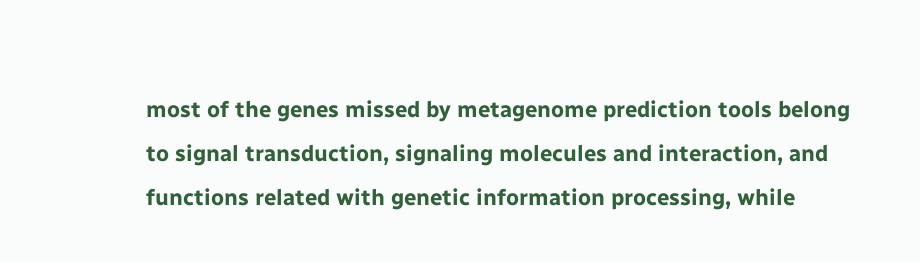most of the genes missed by metagenome prediction tools belong to signal transduction, signaling molecules and interaction, and functions related with genetic information processing, while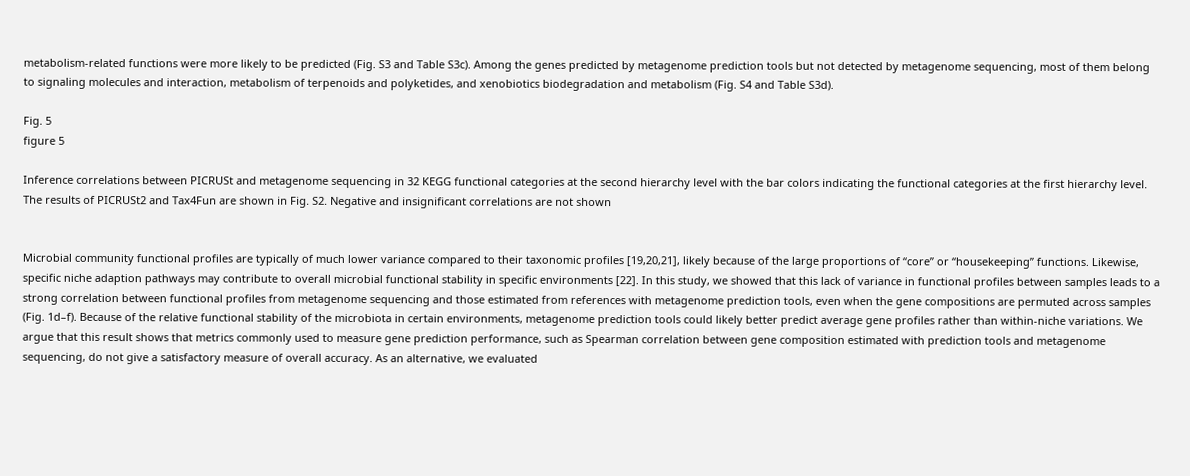metabolism-related functions were more likely to be predicted (Fig. S3 and Table S3c). Among the genes predicted by metagenome prediction tools but not detected by metagenome sequencing, most of them belong to signaling molecules and interaction, metabolism of terpenoids and polyketides, and xenobiotics biodegradation and metabolism (Fig. S4 and Table S3d).

Fig. 5
figure 5

Inference correlations between PICRUSt and metagenome sequencing in 32 KEGG functional categories at the second hierarchy level with the bar colors indicating the functional categories at the first hierarchy level. The results of PICRUSt2 and Tax4Fun are shown in Fig. S2. Negative and insignificant correlations are not shown


Microbial community functional profiles are typically of much lower variance compared to their taxonomic profiles [19,20,21], likely because of the large proportions of “core” or “housekeeping” functions. Likewise, specific niche adaption pathways may contribute to overall microbial functional stability in specific environments [22]. In this study, we showed that this lack of variance in functional profiles between samples leads to a strong correlation between functional profiles from metagenome sequencing and those estimated from references with metagenome prediction tools, even when the gene compositions are permuted across samples (Fig. 1d–f). Because of the relative functional stability of the microbiota in certain environments, metagenome prediction tools could likely better predict average gene profiles rather than within-niche variations. We argue that this result shows that metrics commonly used to measure gene prediction performance, such as Spearman correlation between gene composition estimated with prediction tools and metagenome sequencing, do not give a satisfactory measure of overall accuracy. As an alternative, we evaluated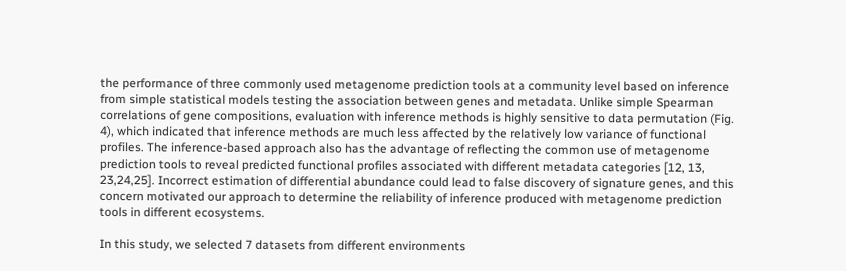the performance of three commonly used metagenome prediction tools at a community level based on inference from simple statistical models testing the association between genes and metadata. Unlike simple Spearman correlations of gene compositions, evaluation with inference methods is highly sensitive to data permutation (Fig. 4), which indicated that inference methods are much less affected by the relatively low variance of functional profiles. The inference-based approach also has the advantage of reflecting the common use of metagenome prediction tools to reveal predicted functional profiles associated with different metadata categories [12, 13, 23,24,25]. Incorrect estimation of differential abundance could lead to false discovery of signature genes, and this concern motivated our approach to determine the reliability of inference produced with metagenome prediction tools in different ecosystems.

In this study, we selected 7 datasets from different environments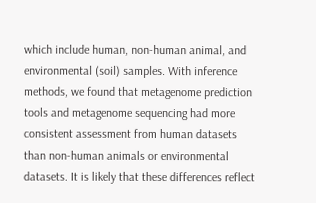which include human, non-human animal, and environmental (soil) samples. With inference methods, we found that metagenome prediction tools and metagenome sequencing had more consistent assessment from human datasets than non-human animals or environmental datasets. It is likely that these differences reflect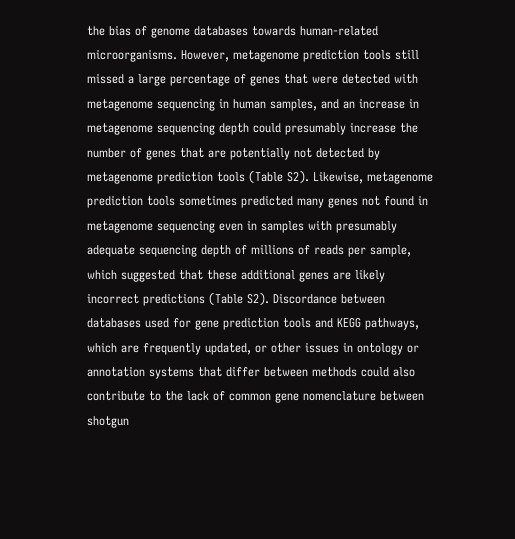the bias of genome databases towards human-related microorganisms. However, metagenome prediction tools still missed a large percentage of genes that were detected with metagenome sequencing in human samples, and an increase in metagenome sequencing depth could presumably increase the number of genes that are potentially not detected by metagenome prediction tools (Table S2). Likewise, metagenome prediction tools sometimes predicted many genes not found in metagenome sequencing even in samples with presumably adequate sequencing depth of millions of reads per sample, which suggested that these additional genes are likely incorrect predictions (Table S2). Discordance between databases used for gene prediction tools and KEGG pathways, which are frequently updated, or other issues in ontology or annotation systems that differ between methods could also contribute to the lack of common gene nomenclature between shotgun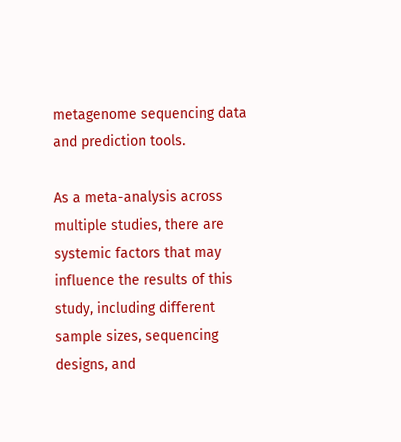metagenome sequencing data and prediction tools.

As a meta-analysis across multiple studies, there are systemic factors that may influence the results of this study, including different sample sizes, sequencing designs, and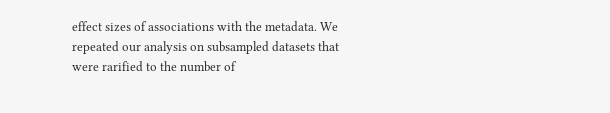effect sizes of associations with the metadata. We repeated our analysis on subsampled datasets that were rarified to the number of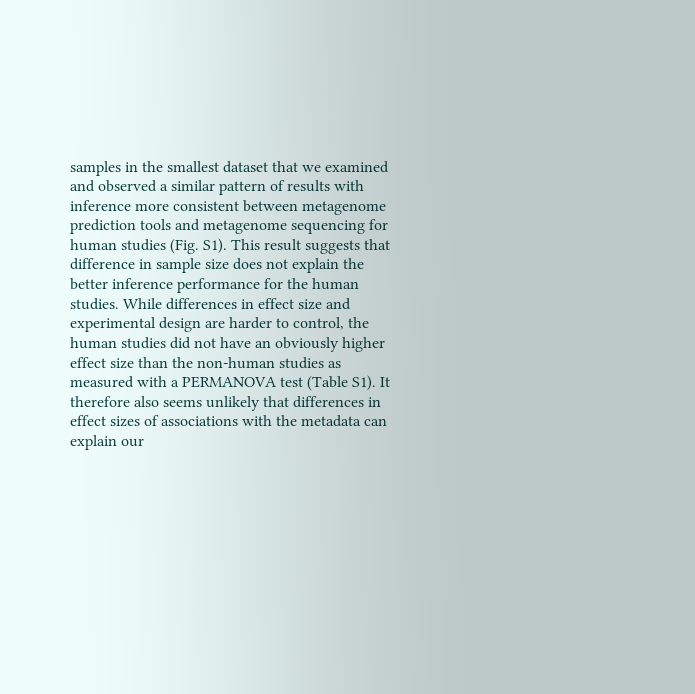samples in the smallest dataset that we examined and observed a similar pattern of results with inference more consistent between metagenome prediction tools and metagenome sequencing for human studies (Fig. S1). This result suggests that difference in sample size does not explain the better inference performance for the human studies. While differences in effect size and experimental design are harder to control, the human studies did not have an obviously higher effect size than the non-human studies as measured with a PERMANOVA test (Table S1). It therefore also seems unlikely that differences in effect sizes of associations with the metadata can explain our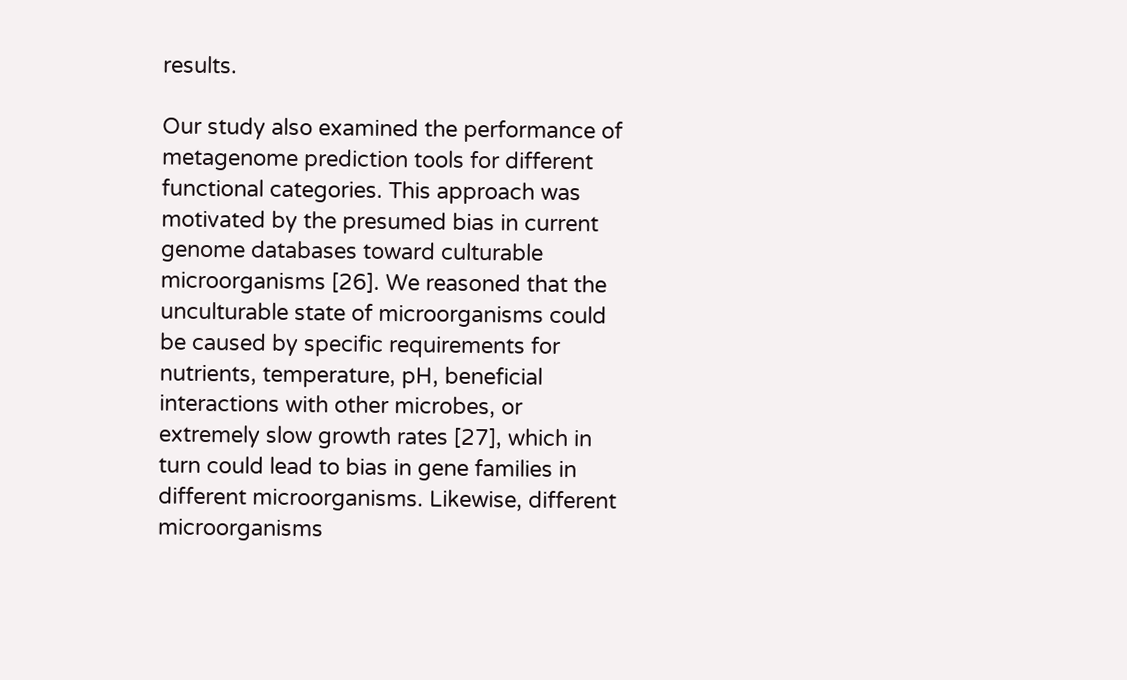results.

Our study also examined the performance of metagenome prediction tools for different functional categories. This approach was motivated by the presumed bias in current genome databases toward culturable microorganisms [26]. We reasoned that the unculturable state of microorganisms could be caused by specific requirements for nutrients, temperature, pH, beneficial interactions with other microbes, or extremely slow growth rates [27], which in turn could lead to bias in gene families in different microorganisms. Likewise, different microorganisms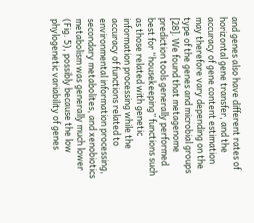and genes also have different rates of horizontal gene transfer, and the accuracy of gene content estimation may therefore vary depending on the type of the genes and microbial groups [28]. We found that metagenome prediction tools generally performed best for “housekeeping” functions such as those related with genetic information processing while the accuracy of functions related to environmental information processing, secondary metabolites, and xenobiotics metabolism was generally much lower (Fig. 5), possibly because the low phylogenetic variability of genes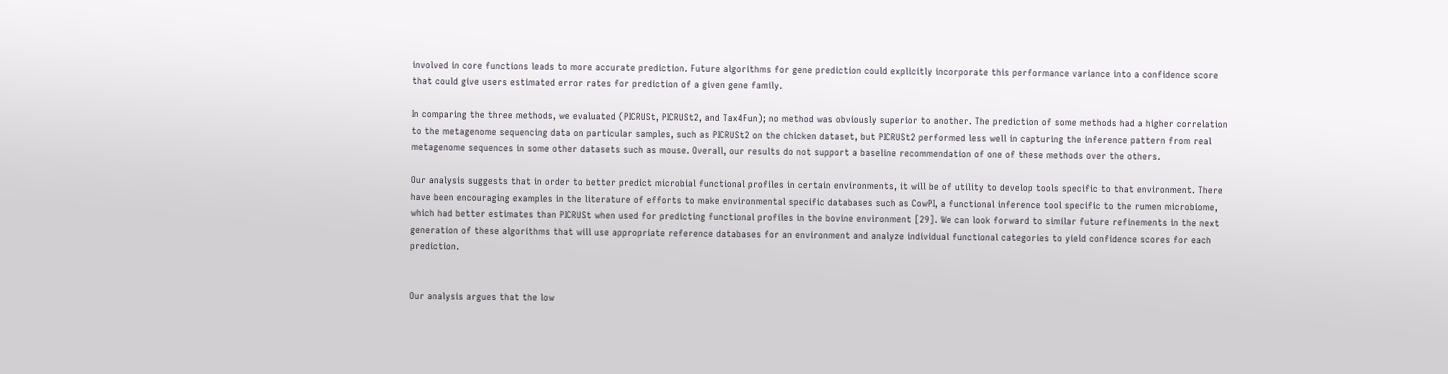involved in core functions leads to more accurate prediction. Future algorithms for gene prediction could explicitly incorporate this performance variance into a confidence score that could give users estimated error rates for prediction of a given gene family.

In comparing the three methods, we evaluated (PICRUSt, PICRUSt2, and Tax4Fun); no method was obviously superior to another. The prediction of some methods had a higher correlation to the metagenome sequencing data on particular samples, such as PICRUSt2 on the chicken dataset, but PICRUSt2 performed less well in capturing the inference pattern from real metagenome sequences in some other datasets such as mouse. Overall, our results do not support a baseline recommendation of one of these methods over the others.

Our analysis suggests that in order to better predict microbial functional profiles in certain environments, it will be of utility to develop tools specific to that environment. There have been encouraging examples in the literature of efforts to make environmental specific databases such as CowPI, a functional inference tool specific to the rumen microbiome, which had better estimates than PICRUSt when used for predicting functional profiles in the bovine environment [29]. We can look forward to similar future refinements in the next generation of these algorithms that will use appropriate reference databases for an environment and analyze individual functional categories to yield confidence scores for each prediction.


Our analysis argues that the low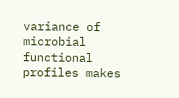variance of microbial functional profiles makes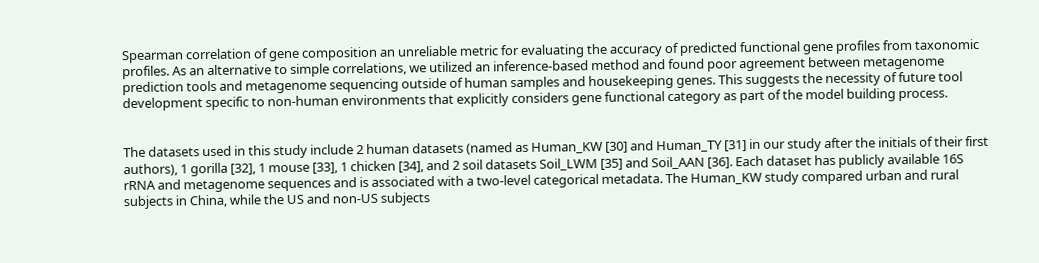Spearman correlation of gene composition an unreliable metric for evaluating the accuracy of predicted functional gene profiles from taxonomic profiles. As an alternative to simple correlations, we utilized an inference-based method and found poor agreement between metagenome prediction tools and metagenome sequencing outside of human samples and housekeeping genes. This suggests the necessity of future tool development specific to non-human environments that explicitly considers gene functional category as part of the model building process.


The datasets used in this study include 2 human datasets (named as Human_KW [30] and Human_TY [31] in our study after the initials of their first authors), 1 gorilla [32], 1 mouse [33], 1 chicken [34], and 2 soil datasets Soil_LWM [35] and Soil_AAN [36]. Each dataset has publicly available 16S rRNA and metagenome sequences and is associated with a two-level categorical metadata. The Human_KW study compared urban and rural subjects in China, while the US and non-US subjects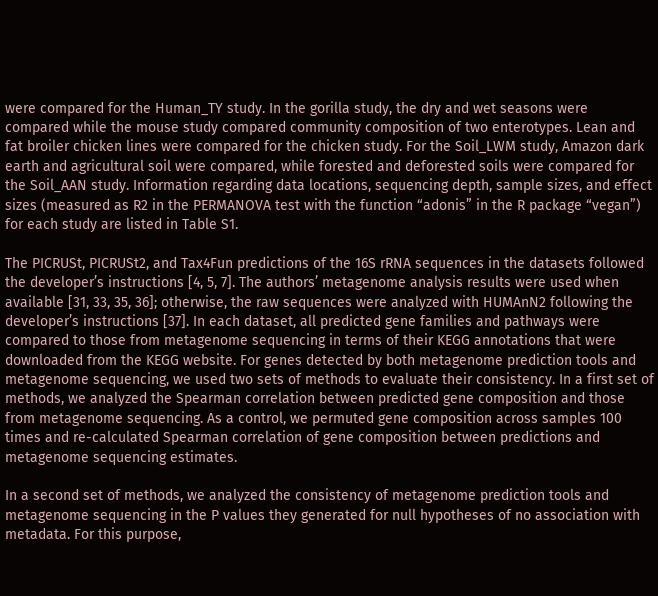were compared for the Human_TY study. In the gorilla study, the dry and wet seasons were compared while the mouse study compared community composition of two enterotypes. Lean and fat broiler chicken lines were compared for the chicken study. For the Soil_LWM study, Amazon dark earth and agricultural soil were compared, while forested and deforested soils were compared for the Soil_AAN study. Information regarding data locations, sequencing depth, sample sizes, and effect sizes (measured as R2 in the PERMANOVA test with the function “adonis” in the R package “vegan”) for each study are listed in Table S1.

The PICRUSt, PICRUSt2, and Tax4Fun predictions of the 16S rRNA sequences in the datasets followed the developer’s instructions [4, 5, 7]. The authors’ metagenome analysis results were used when available [31, 33, 35, 36]; otherwise, the raw sequences were analyzed with HUMAnN2 following the developer’s instructions [37]. In each dataset, all predicted gene families and pathways were compared to those from metagenome sequencing in terms of their KEGG annotations that were downloaded from the KEGG website. For genes detected by both metagenome prediction tools and metagenome sequencing, we used two sets of methods to evaluate their consistency. In a first set of methods, we analyzed the Spearman correlation between predicted gene composition and those from metagenome sequencing. As a control, we permuted gene composition across samples 100 times and re-calculated Spearman correlation of gene composition between predictions and metagenome sequencing estimates.

In a second set of methods, we analyzed the consistency of metagenome prediction tools and metagenome sequencing in the P values they generated for null hypotheses of no association with metadata. For this purpose,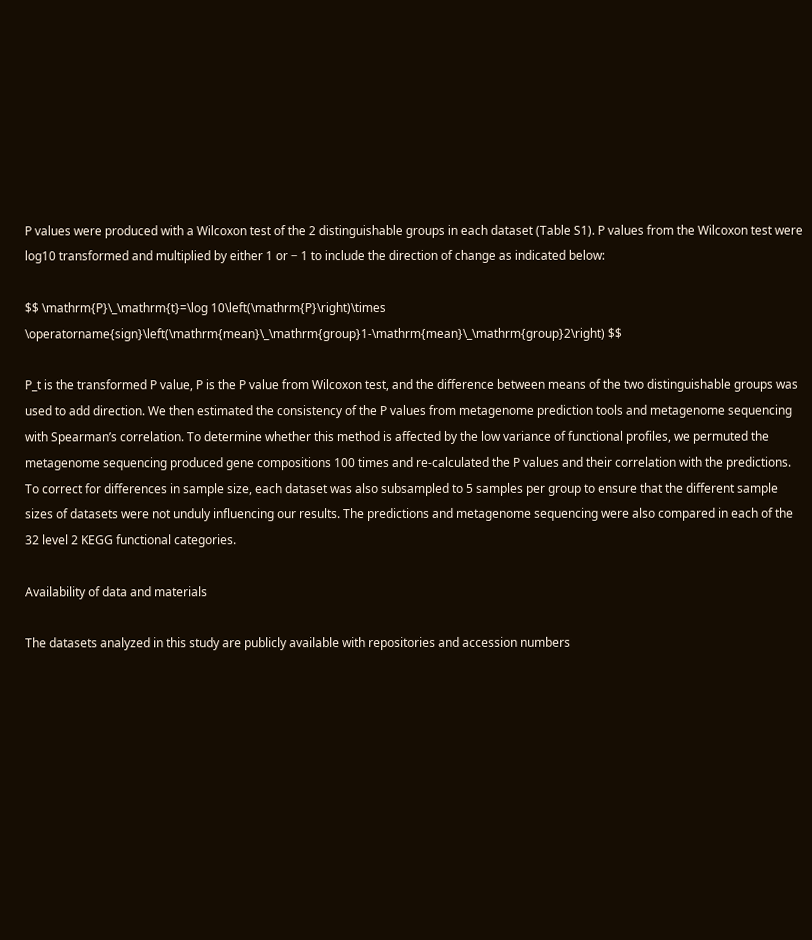P values were produced with a Wilcoxon test of the 2 distinguishable groups in each dataset (Table S1). P values from the Wilcoxon test were log10 transformed and multiplied by either 1 or − 1 to include the direction of change as indicated below:

$$ \mathrm{P}\_\mathrm{t}=\log 10\left(\mathrm{P}\right)\times \operatorname{sign}\left(\mathrm{mean}\_\mathrm{group}1-\mathrm{mean}\_\mathrm{group}2\right) $$

P_t is the transformed P value, P is the P value from Wilcoxon test, and the difference between means of the two distinguishable groups was used to add direction. We then estimated the consistency of the P values from metagenome prediction tools and metagenome sequencing with Spearman’s correlation. To determine whether this method is affected by the low variance of functional profiles, we permuted the metagenome sequencing produced gene compositions 100 times and re-calculated the P values and their correlation with the predictions. To correct for differences in sample size, each dataset was also subsampled to 5 samples per group to ensure that the different sample sizes of datasets were not unduly influencing our results. The predictions and metagenome sequencing were also compared in each of the 32 level 2 KEGG functional categories.

Availability of data and materials

The datasets analyzed in this study are publicly available with repositories and accession numbers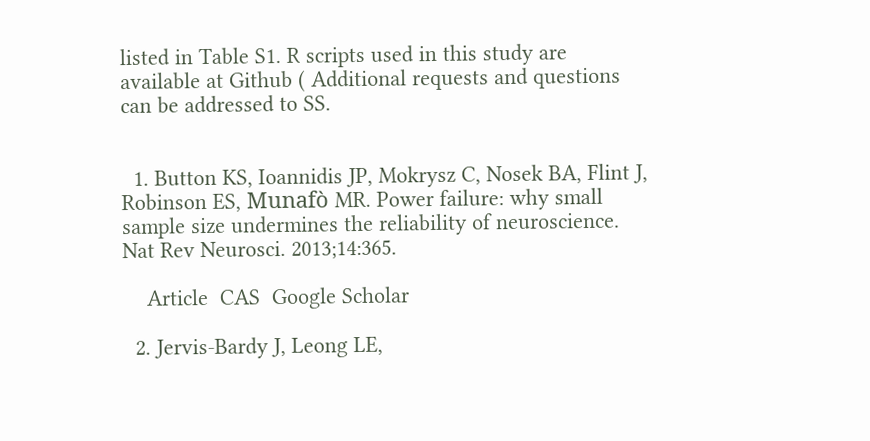listed in Table S1. R scripts used in this study are available at Github ( Additional requests and questions can be addressed to SS.


  1. Button KS, Ioannidis JP, Mokrysz C, Nosek BA, Flint J, Robinson ES, Munafò MR. Power failure: why small sample size undermines the reliability of neuroscience. Nat Rev Neurosci. 2013;14:365.

    Article  CAS  Google Scholar

  2. Jervis-Bardy J, Leong LE,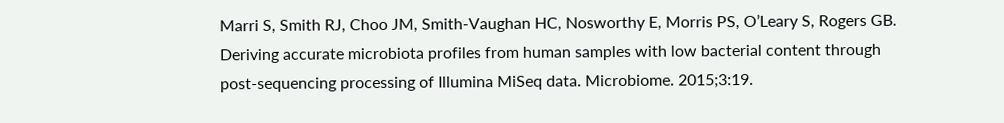Marri S, Smith RJ, Choo JM, Smith-Vaughan HC, Nosworthy E, Morris PS, O’Leary S, Rogers GB. Deriving accurate microbiota profiles from human samples with low bacterial content through post-sequencing processing of Illumina MiSeq data. Microbiome. 2015;3:19.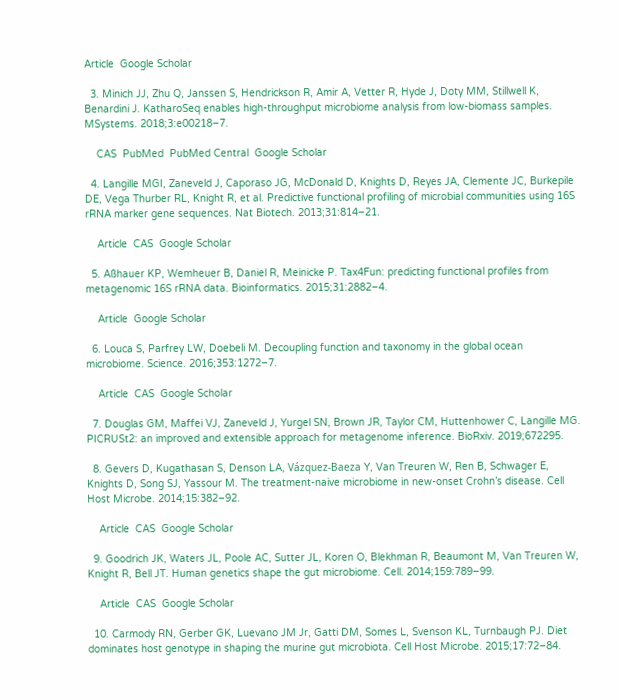Article  Google Scholar

  3. Minich JJ, Zhu Q, Janssen S, Hendrickson R, Amir A, Vetter R, Hyde J, Doty MM, Stillwell K, Benardini J. KatharoSeq enables high-throughput microbiome analysis from low-biomass samples. MSystems. 2018;3:e00218–7.

    CAS  PubMed  PubMed Central  Google Scholar

  4. Langille MGI, Zaneveld J, Caporaso JG, McDonald D, Knights D, Reyes JA, Clemente JC, Burkepile DE, Vega Thurber RL, Knight R, et al. Predictive functional profiling of microbial communities using 16S rRNA marker gene sequences. Nat Biotech. 2013;31:814–21.

    Article  CAS  Google Scholar

  5. Aßhauer KP, Wemheuer B, Daniel R, Meinicke P. Tax4Fun: predicting functional profiles from metagenomic 16S rRNA data. Bioinformatics. 2015;31:2882–4.

    Article  Google Scholar

  6. Louca S, Parfrey LW, Doebeli M. Decoupling function and taxonomy in the global ocean microbiome. Science. 2016;353:1272–7.

    Article  CAS  Google Scholar

  7. Douglas GM, Maffei VJ, Zaneveld J, Yurgel SN, Brown JR, Taylor CM, Huttenhower C, Langille MG. PICRUSt2: an improved and extensible approach for metagenome inference. BioRxiv. 2019;672295.

  8. Gevers D, Kugathasan S, Denson LA, Vázquez-Baeza Y, Van Treuren W, Ren B, Schwager E, Knights D, Song SJ, Yassour M. The treatment-naive microbiome in new-onset Crohn’s disease. Cell Host Microbe. 2014;15:382–92.

    Article  CAS  Google Scholar

  9. Goodrich JK, Waters JL, Poole AC, Sutter JL, Koren O, Blekhman R, Beaumont M, Van Treuren W, Knight R, Bell JT. Human genetics shape the gut microbiome. Cell. 2014;159:789–99.

    Article  CAS  Google Scholar

  10. Carmody RN, Gerber GK, Luevano JM Jr, Gatti DM, Somes L, Svenson KL, Turnbaugh PJ. Diet dominates host genotype in shaping the murine gut microbiota. Cell Host Microbe. 2015;17:72–84.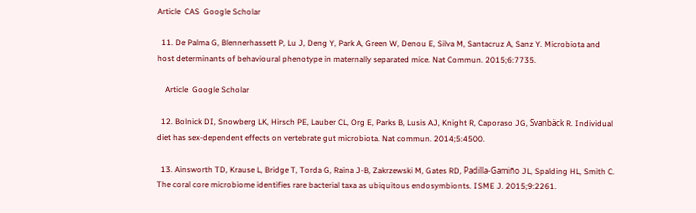Article  CAS  Google Scholar

  11. De Palma G, Blennerhassett P, Lu J, Deng Y, Park A, Green W, Denou E, Silva M, Santacruz A, Sanz Y. Microbiota and host determinants of behavioural phenotype in maternally separated mice. Nat Commun. 2015;6:7735.

    Article  Google Scholar

  12. Bolnick DI, Snowberg LK, Hirsch PE, Lauber CL, Org E, Parks B, Lusis AJ, Knight R, Caporaso JG, Svanbäck R. Individual diet has sex-dependent effects on vertebrate gut microbiota. Nat commun. 2014;5:4500.

  13. Ainsworth TD, Krause L, Bridge T, Torda G, Raina J-B, Zakrzewski M, Gates RD, Padilla-Gamiño JL, Spalding HL, Smith C. The coral core microbiome identifies rare bacterial taxa as ubiquitous endosymbionts. ISME J. 2015;9:2261.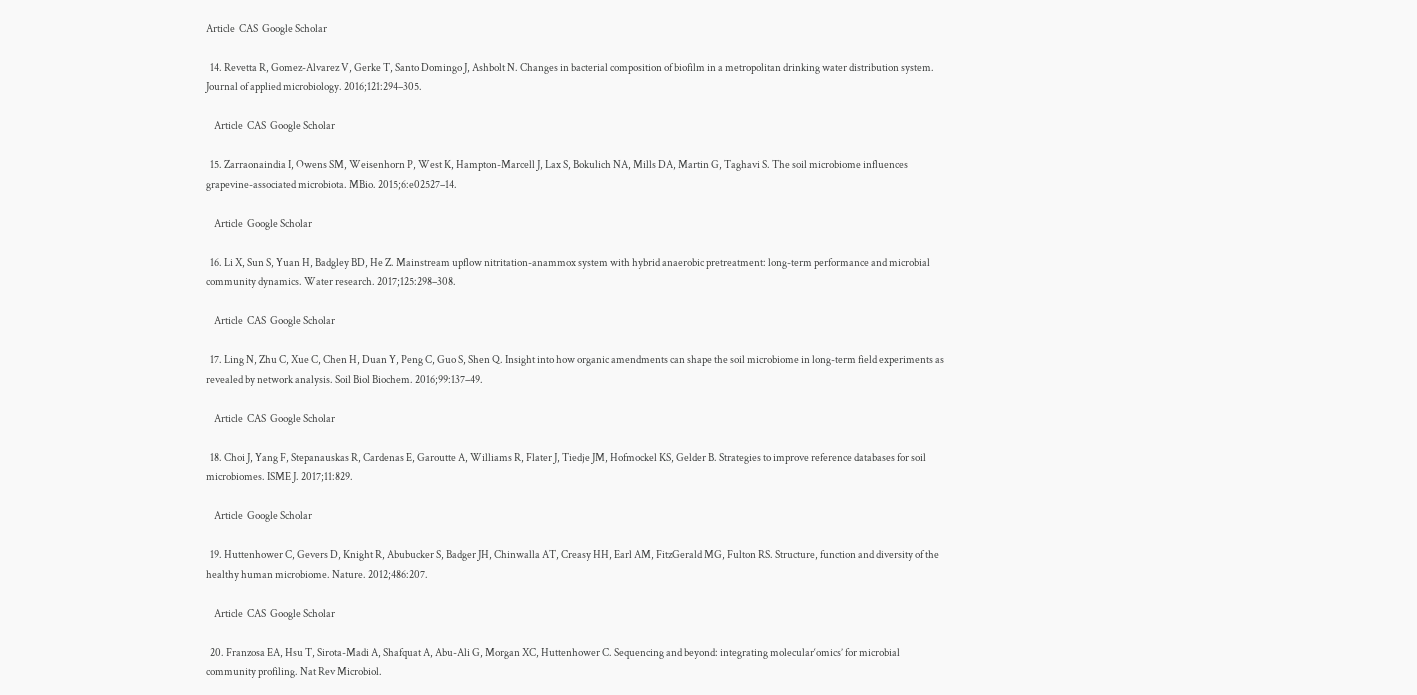Article  CAS  Google Scholar

  14. Revetta R, Gomez-Alvarez V, Gerke T, Santo Domingo J, Ashbolt N. Changes in bacterial composition of biofilm in a metropolitan drinking water distribution system. Journal of applied microbiology. 2016;121:294–305.

    Article  CAS  Google Scholar

  15. Zarraonaindia I, Owens SM, Weisenhorn P, West K, Hampton-Marcell J, Lax S, Bokulich NA, Mills DA, Martin G, Taghavi S. The soil microbiome influences grapevine-associated microbiota. MBio. 2015;6:e02527–14.

    Article  Google Scholar

  16. Li X, Sun S, Yuan H, Badgley BD, He Z. Mainstream upflow nitritation-anammox system with hybrid anaerobic pretreatment: long-term performance and microbial community dynamics. Water research. 2017;125:298–308.

    Article  CAS  Google Scholar

  17. Ling N, Zhu C, Xue C, Chen H, Duan Y, Peng C, Guo S, Shen Q. Insight into how organic amendments can shape the soil microbiome in long-term field experiments as revealed by network analysis. Soil Biol Biochem. 2016;99:137–49.

    Article  CAS  Google Scholar

  18. Choi J, Yang F, Stepanauskas R, Cardenas E, Garoutte A, Williams R, Flater J, Tiedje JM, Hofmockel KS, Gelder B. Strategies to improve reference databases for soil microbiomes. ISME J. 2017;11:829.

    Article  Google Scholar

  19. Huttenhower C, Gevers D, Knight R, Abubucker S, Badger JH, Chinwalla AT, Creasy HH, Earl AM, FitzGerald MG, Fulton RS. Structure, function and diversity of the healthy human microbiome. Nature. 2012;486:207.

    Article  CAS  Google Scholar

  20. Franzosa EA, Hsu T, Sirota-Madi A, Shafquat A, Abu-Ali G, Morgan XC, Huttenhower C. Sequencing and beyond: integrating molecular‘omics’ for microbial community profiling. Nat Rev Microbiol.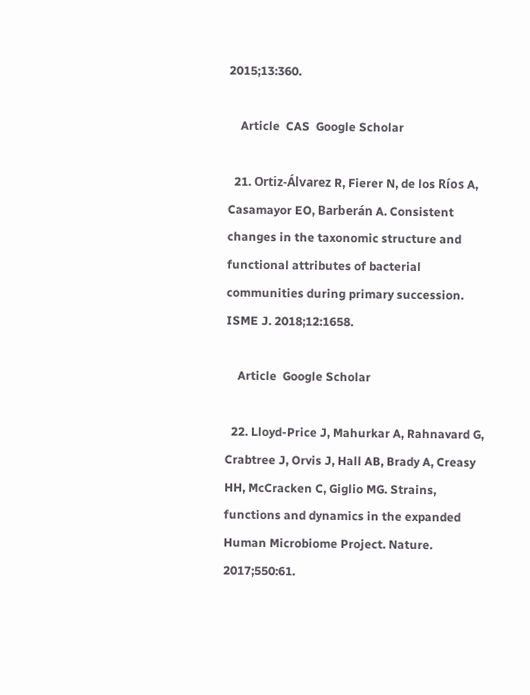2015;13:360.

    Article  CAS  Google Scholar

  21. Ortiz-Álvarez R, Fierer N, de los Ríos A, Casamayor EO, Barberán A. Consistent changes in the taxonomic structure and functional attributes of bacterial communities during primary succession. ISME J. 2018;12:1658.

    Article  Google Scholar

  22. Lloyd-Price J, Mahurkar A, Rahnavard G, Crabtree J, Orvis J, Hall AB, Brady A, Creasy HH, McCracken C, Giglio MG. Strains, functions and dynamics in the expanded Human Microbiome Project. Nature. 2017;550:61.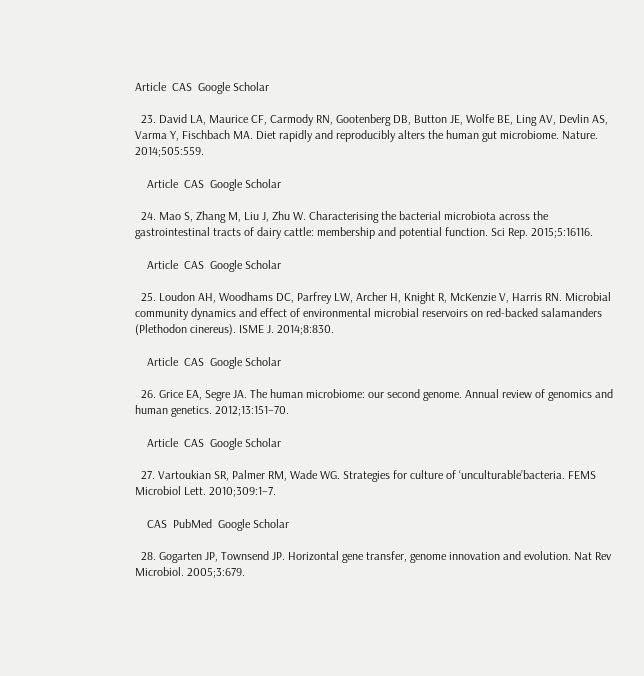Article  CAS  Google Scholar

  23. David LA, Maurice CF, Carmody RN, Gootenberg DB, Button JE, Wolfe BE, Ling AV, Devlin AS, Varma Y, Fischbach MA. Diet rapidly and reproducibly alters the human gut microbiome. Nature. 2014;505:559.

    Article  CAS  Google Scholar

  24. Mao S, Zhang M, Liu J, Zhu W. Characterising the bacterial microbiota across the gastrointestinal tracts of dairy cattle: membership and potential function. Sci Rep. 2015;5:16116.

    Article  CAS  Google Scholar

  25. Loudon AH, Woodhams DC, Parfrey LW, Archer H, Knight R, McKenzie V, Harris RN. Microbial community dynamics and effect of environmental microbial reservoirs on red-backed salamanders (Plethodon cinereus). ISME J. 2014;8:830.

    Article  CAS  Google Scholar

  26. Grice EA, Segre JA. The human microbiome: our second genome. Annual review of genomics and human genetics. 2012;13:151–70.

    Article  CAS  Google Scholar

  27. Vartoukian SR, Palmer RM, Wade WG. Strategies for culture of ‘unculturable’bacteria. FEMS Microbiol Lett. 2010;309:1–7.

    CAS  PubMed  Google Scholar

  28. Gogarten JP, Townsend JP. Horizontal gene transfer, genome innovation and evolution. Nat Rev Microbiol. 2005;3:679.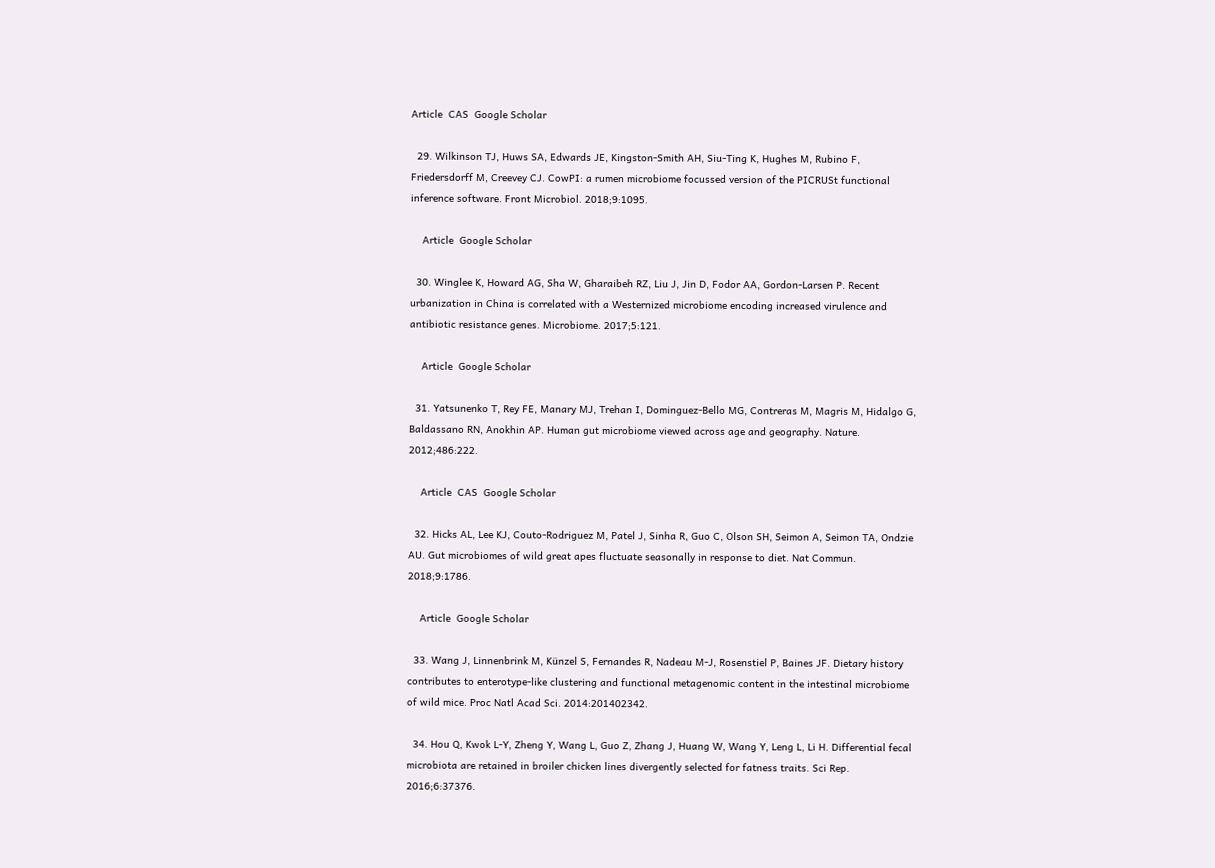Article  CAS  Google Scholar

  29. Wilkinson TJ, Huws SA, Edwards JE, Kingston-Smith AH, Siu-Ting K, Hughes M, Rubino F, Friedersdorff M, Creevey CJ. CowPI: a rumen microbiome focussed version of the PICRUSt functional inference software. Front Microbiol. 2018;9:1095.

    Article  Google Scholar

  30. Winglee K, Howard AG, Sha W, Gharaibeh RZ, Liu J, Jin D, Fodor AA, Gordon-Larsen P. Recent urbanization in China is correlated with a Westernized microbiome encoding increased virulence and antibiotic resistance genes. Microbiome. 2017;5:121.

    Article  Google Scholar

  31. Yatsunenko T, Rey FE, Manary MJ, Trehan I, Dominguez-Bello MG, Contreras M, Magris M, Hidalgo G, Baldassano RN, Anokhin AP. Human gut microbiome viewed across age and geography. Nature. 2012;486:222.

    Article  CAS  Google Scholar

  32. Hicks AL, Lee KJ, Couto-Rodriguez M, Patel J, Sinha R, Guo C, Olson SH, Seimon A, Seimon TA, Ondzie AU. Gut microbiomes of wild great apes fluctuate seasonally in response to diet. Nat Commun. 2018;9:1786.

    Article  Google Scholar

  33. Wang J, Linnenbrink M, Künzel S, Fernandes R, Nadeau M-J, Rosenstiel P, Baines JF. Dietary history contributes to enterotype-like clustering and functional metagenomic content in the intestinal microbiome of wild mice. Proc Natl Acad Sci. 2014:201402342.

  34. Hou Q, Kwok L-Y, Zheng Y, Wang L, Guo Z, Zhang J, Huang W, Wang Y, Leng L, Li H. Differential fecal microbiota are retained in broiler chicken lines divergently selected for fatness traits. Sci Rep. 2016;6:37376.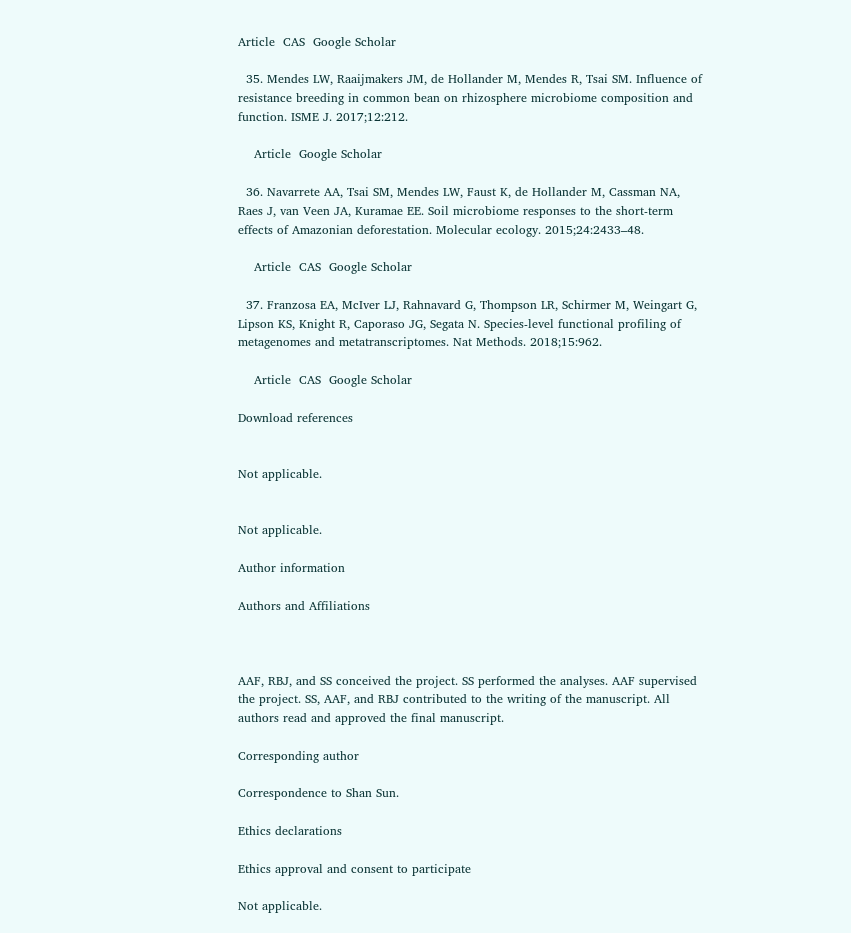Article  CAS  Google Scholar

  35. Mendes LW, Raaijmakers JM, de Hollander M, Mendes R, Tsai SM. Influence of resistance breeding in common bean on rhizosphere microbiome composition and function. ISME J. 2017;12:212.

    Article  Google Scholar

  36. Navarrete AA, Tsai SM, Mendes LW, Faust K, de Hollander M, Cassman NA, Raes J, van Veen JA, Kuramae EE. Soil microbiome responses to the short-term effects of Amazonian deforestation. Molecular ecology. 2015;24:2433–48.

    Article  CAS  Google Scholar

  37. Franzosa EA, McIver LJ, Rahnavard G, Thompson LR, Schirmer M, Weingart G, Lipson KS, Knight R, Caporaso JG, Segata N. Species-level functional profiling of metagenomes and metatranscriptomes. Nat Methods. 2018;15:962.

    Article  CAS  Google Scholar

Download references


Not applicable.


Not applicable.

Author information

Authors and Affiliations



AAF, RBJ, and SS conceived the project. SS performed the analyses. AAF supervised the project. SS, AAF, and RBJ contributed to the writing of the manuscript. All authors read and approved the final manuscript.

Corresponding author

Correspondence to Shan Sun.

Ethics declarations

Ethics approval and consent to participate

Not applicable.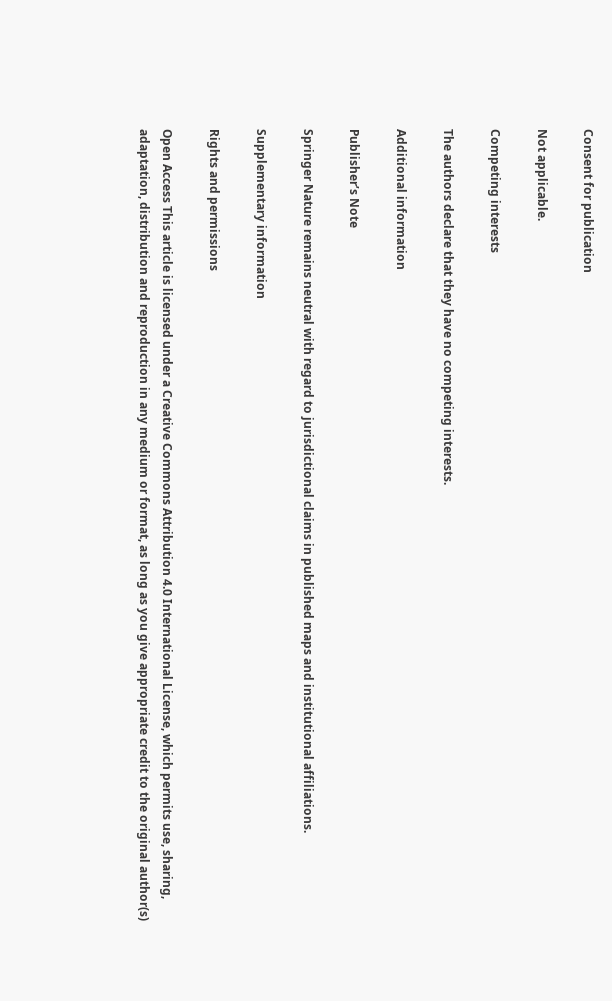Consent for publication

Not applicable.

Competing interests

The authors declare that they have no competing interests.

Additional information

Publisher’s Note

Springer Nature remains neutral with regard to jurisdictional claims in published maps and institutional affiliations.

Supplementary information

Rights and permissions

Open Access This article is licensed under a Creative Commons Attribution 4.0 International License, which permits use, sharing, adaptation, distribution and reproduction in any medium or format, as long as you give appropriate credit to the original author(s)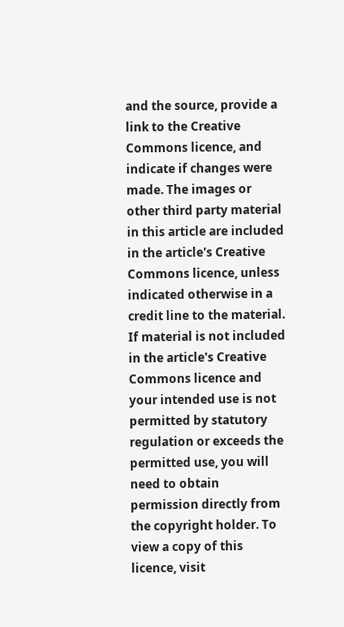and the source, provide a link to the Creative Commons licence, and indicate if changes were made. The images or other third party material in this article are included in the article's Creative Commons licence, unless indicated otherwise in a credit line to the material. If material is not included in the article's Creative Commons licence and your intended use is not permitted by statutory regulation or exceeds the permitted use, you will need to obtain permission directly from the copyright holder. To view a copy of this licence, visit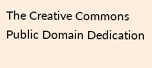The Creative Commons Public Domain Dedication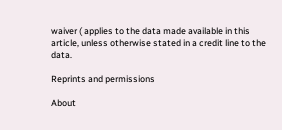waiver ( applies to the data made available in this article, unless otherwise stated in a credit line to the data.

Reprints and permissions

About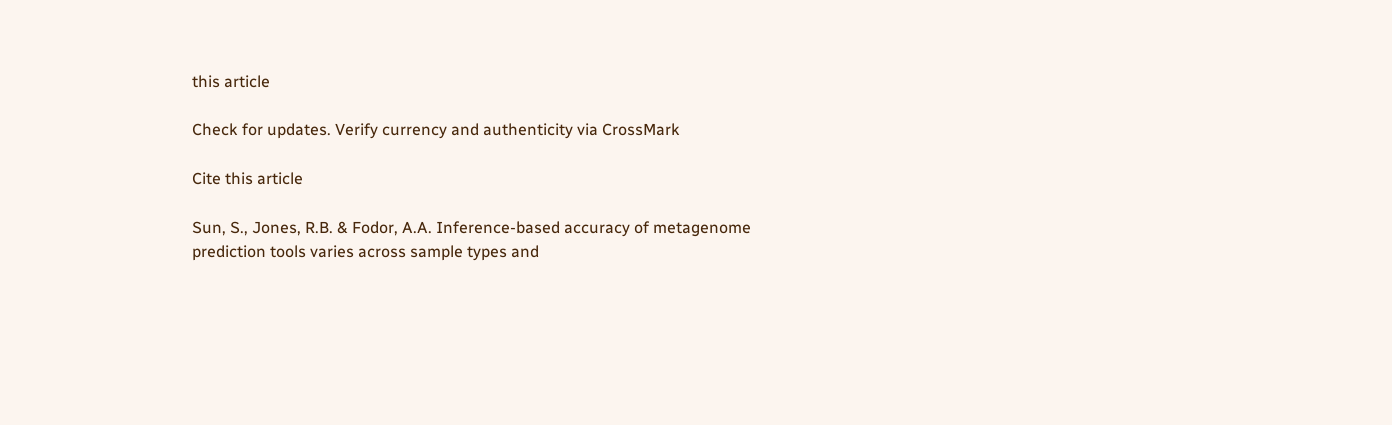this article

Check for updates. Verify currency and authenticity via CrossMark

Cite this article

Sun, S., Jones, R.B. & Fodor, A.A. Inference-based accuracy of metagenome prediction tools varies across sample types and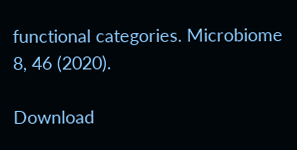functional categories. Microbiome 8, 46 (2020).

Download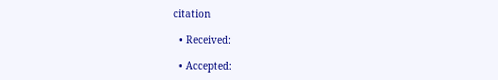citation

  • Received:

  • Accepted: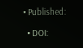• Published:

  • DOI: